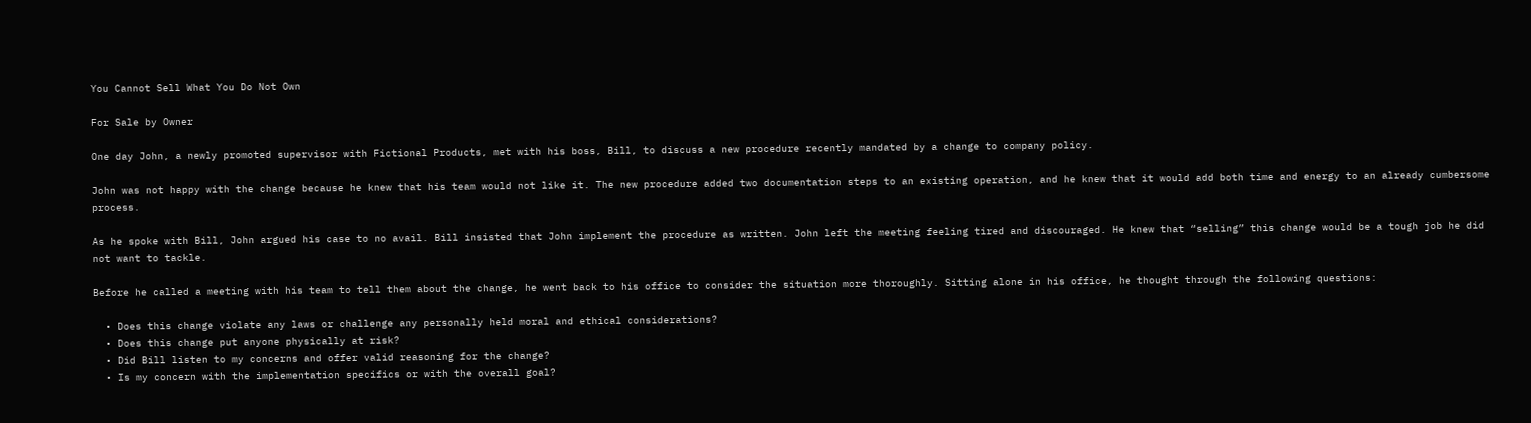You Cannot Sell What You Do Not Own

For Sale by Owner

One day John, a newly promoted supervisor with Fictional Products, met with his boss, Bill, to discuss a new procedure recently mandated by a change to company policy.

John was not happy with the change because he knew that his team would not like it. The new procedure added two documentation steps to an existing operation, and he knew that it would add both time and energy to an already cumbersome process.

As he spoke with Bill, John argued his case to no avail. Bill insisted that John implement the procedure as written. John left the meeting feeling tired and discouraged. He knew that “selling” this change would be a tough job he did not want to tackle.

Before he called a meeting with his team to tell them about the change, he went back to his office to consider the situation more thoroughly. Sitting alone in his office, he thought through the following questions:

  • Does this change violate any laws or challenge any personally held moral and ethical considerations?
  • Does this change put anyone physically at risk?
  • Did Bill listen to my concerns and offer valid reasoning for the change?
  • Is my concern with the implementation specifics or with the overall goal?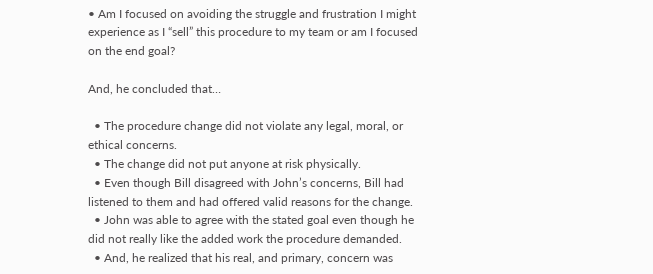• Am I focused on avoiding the struggle and frustration I might experience as I “sell” this procedure to my team or am I focused on the end goal?

And, he concluded that…

  • The procedure change did not violate any legal, moral, or ethical concerns.
  • The change did not put anyone at risk physically.
  • Even though Bill disagreed with John’s concerns, Bill had listened to them and had offered valid reasons for the change.
  • John was able to agree with the stated goal even though he did not really like the added work the procedure demanded.
  • And, he realized that his real, and primary, concern was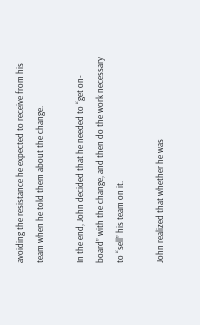avoiding the resistance he expected to receive from his team when he told them about the change.

In the end, John decided that he needed to “get on-board” with the change, and then do the work necessary to “sell” his team on it.

John realized that whether he was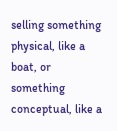selling something physical, like a boat, or something conceptual, like a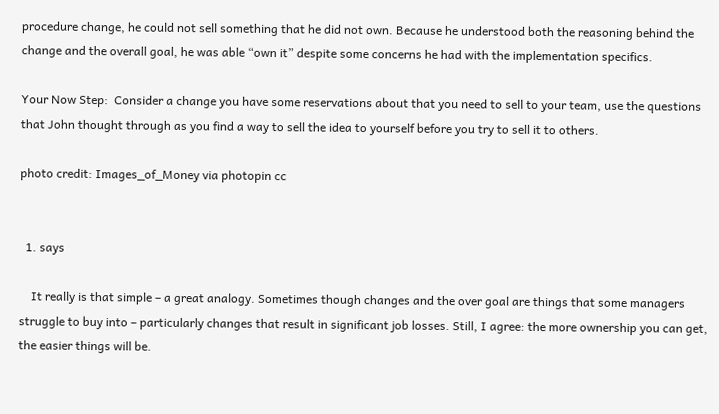procedure change, he could not sell something that he did not own. Because he understood both the reasoning behind the change and the overall goal, he was able “own it” despite some concerns he had with the implementation specifics.

Your Now Step:  Consider a change you have some reservations about that you need to sell to your team, use the questions that John thought through as you find a way to sell the idea to yourself before you try to sell it to others.

photo credit: Images_of_Money via photopin cc


  1. says

    It really is that simple – a great analogy. Sometimes though changes and the over goal are things that some managers struggle to buy into – particularly changes that result in significant job losses. Still, I agree: the more ownership you can get, the easier things will be.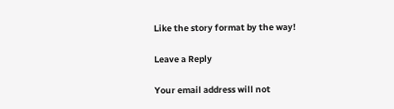Like the story format by the way!

Leave a Reply

Your email address will not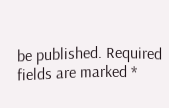be published. Required fields are marked *